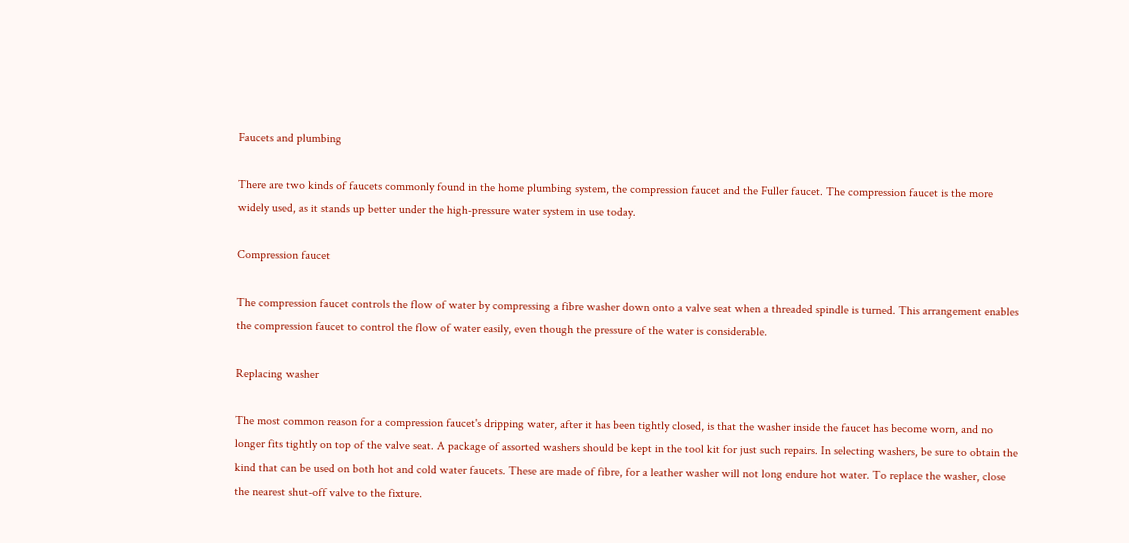Faucets and plumbing

There are two kinds of faucets commonly found in the home plumbing system, the compression faucet and the Fuller faucet. The compression faucet is the more widely used, as it stands up better under the high-pressure water system in use today.

Compression faucet

The compression faucet controls the flow of water by compressing a fibre washer down onto a valve seat when a threaded spindle is turned. This arrangement enables the compression faucet to control the flow of water easily, even though the pressure of the water is considerable.

Replacing washer

The most common reason for a compression faucet's dripping water, after it has been tightly closed, is that the washer inside the faucet has become worn, and no longer fits tightly on top of the valve seat. A package of assorted washers should be kept in the tool kit for just such repairs. In selecting washers, be sure to obtain the kind that can be used on both hot and cold water faucets. These are made of fibre, for a leather washer will not long endure hot water. To replace the washer, close the nearest shut-off valve to the fixture.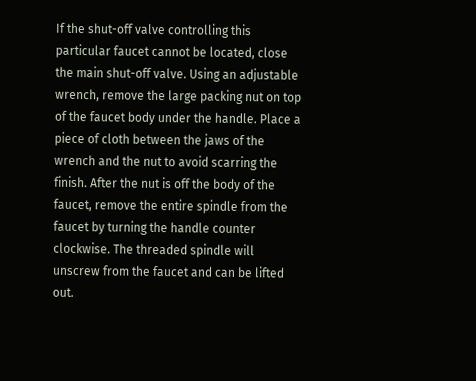If the shut-off valve controlling this particular faucet cannot be located, close the main shut-off valve. Using an adjustable wrench, remove the large packing nut on top of the faucet body under the handle. Place a piece of cloth between the jaws of the wrench and the nut to avoid scarring the finish. After the nut is off the body of the faucet, remove the entire spindle from the faucet by turning the handle counter clockwise. The threaded spindle will unscrew from the faucet and can be lifted out.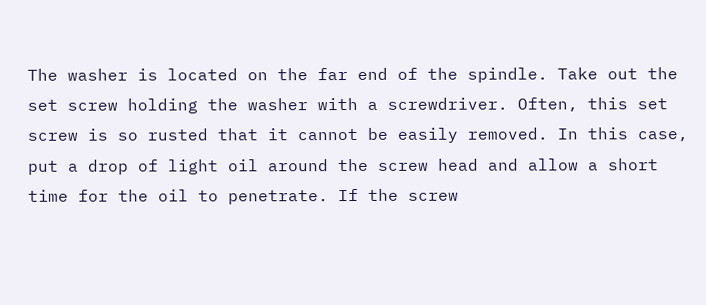The washer is located on the far end of the spindle. Take out the set screw holding the washer with a screwdriver. Often, this set screw is so rusted that it cannot be easily removed. In this case, put a drop of light oil around the screw head and allow a short time for the oil to penetrate. If the screw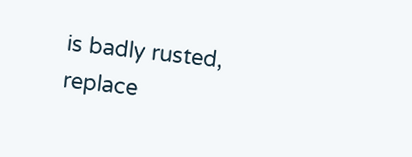is badly rusted, replace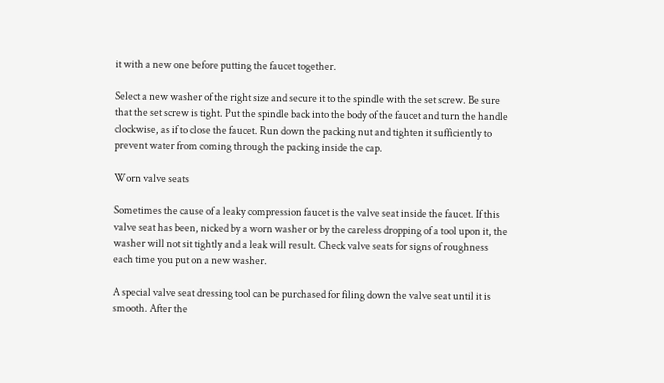it with a new one before putting the faucet together.

Select a new washer of the right size and secure it to the spindle with the set screw. Be sure that the set screw is tight. Put the spindle back into the body of the faucet and turn the handle clockwise, as if to close the faucet. Run down the packing nut and tighten it sufficiently to prevent water from coming through the packing inside the cap.

Worn valve seats

Sometimes the cause of a leaky compression faucet is the valve seat inside the faucet. If this valve seat has been, nicked by a worn washer or by the careless dropping of a tool upon it, the washer will not sit tightly and a leak will result. Check valve seats for signs of roughness each time you put on a new washer.

A special valve seat dressing tool can be purchased for filing down the valve seat until it is smooth. After the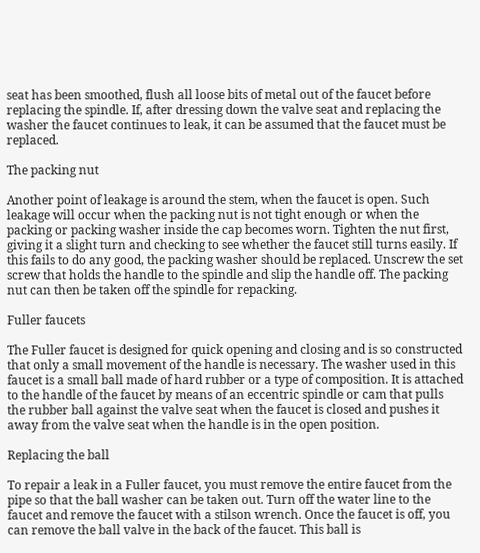seat has been smoothed, flush all loose bits of metal out of the faucet before replacing the spindle. If, after dressing down the valve seat and replacing the washer the faucet continues to leak, it can be assumed that the faucet must be replaced.

The packing nut

Another point of leakage is around the stem, when the faucet is open. Such leakage will occur when the packing nut is not tight enough or when the packing or packing washer inside the cap becomes worn. Tighten the nut first, giving it a slight turn and checking to see whether the faucet still turns easily. If this fails to do any good, the packing washer should be replaced. Unscrew the set screw that holds the handle to the spindle and slip the handle off. The packing nut can then be taken off the spindle for repacking.

Fuller faucets

The Fuller faucet is designed for quick opening and closing and is so constructed that only a small movement of the handle is necessary. The washer used in this faucet is a small ball made of hard rubber or a type of composition. It is attached to the handle of the faucet by means of an eccentric spindle or cam that pulls the rubber ball against the valve seat when the faucet is closed and pushes it away from the valve seat when the handle is in the open position.

Replacing the ball

To repair a leak in a Fuller faucet, you must remove the entire faucet from the pipe so that the ball washer can be taken out. Turn off the water line to the faucet and remove the faucet with a stilson wrench. Once the faucet is off, you can remove the ball valve in the back of the faucet. This ball is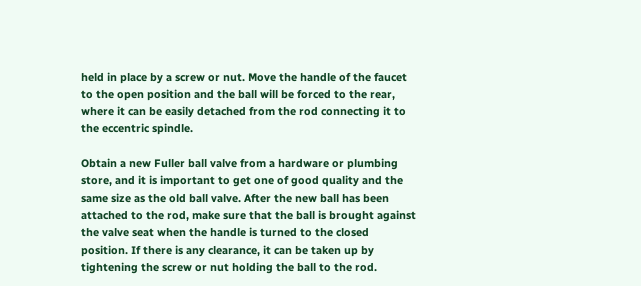held in place by a screw or nut. Move the handle of the faucet to the open position and the ball will be forced to the rear, where it can be easily detached from the rod connecting it to the eccentric spindle.

Obtain a new Fuller ball valve from a hardware or plumbing store, and it is important to get one of good quality and the same size as the old ball valve. After the new ball has been attached to the rod, make sure that the ball is brought against the valve seat when the handle is turned to the closed position. If there is any clearance, it can be taken up by tightening the screw or nut holding the ball to the rod.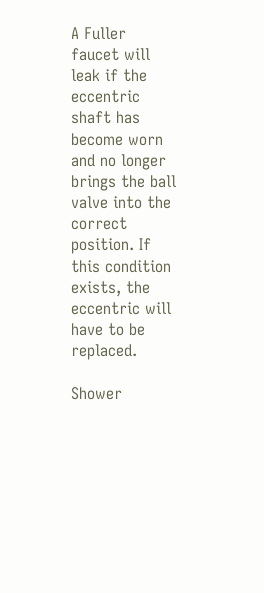A Fuller faucet will leak if the eccentric shaft has become worn and no longer brings the ball valve into the correct position. If this condition exists, the eccentric will have to be replaced.

Shower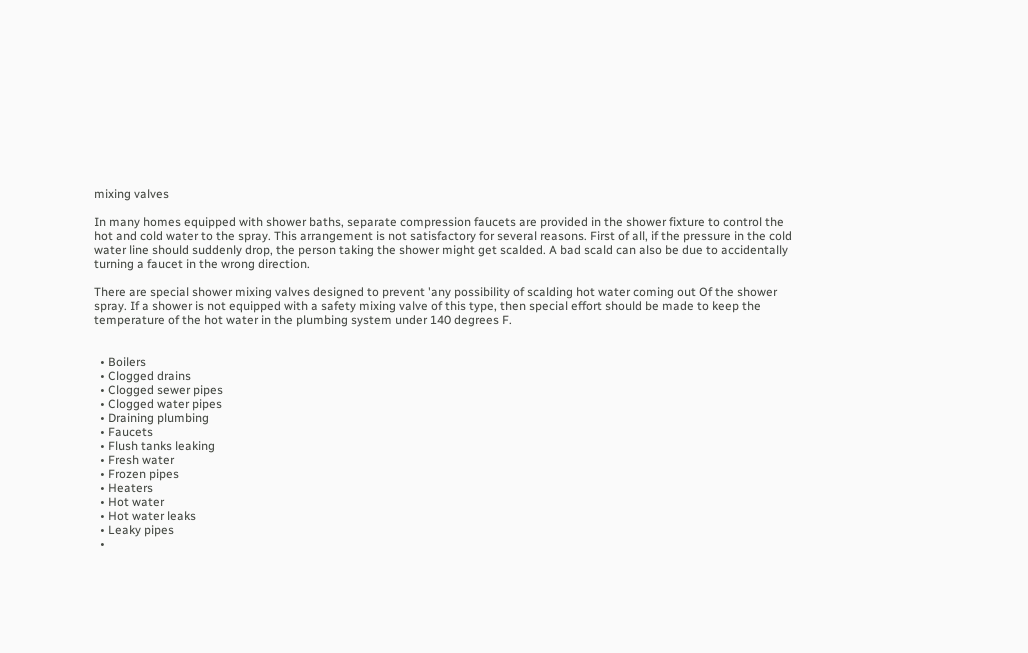mixing valves

In many homes equipped with shower baths, separate compression faucets are provided in the shower fixture to control the hot and cold water to the spray. This arrangement is not satisfactory for several reasons. First of all, if the pressure in the cold water line should suddenly drop, the person taking the shower might get scalded. A bad scald can also be due to accidentally turning a faucet in the wrong direction.

There are special shower mixing valves designed to prevent 'any possibility of scalding hot water coming out Of the shower spray. If a shower is not equipped with a safety mixing valve of this type, then special effort should be made to keep the temperature of the hot water in the plumbing system under 140 degrees F.


  • Boilers
  • Clogged drains
  • Clogged sewer pipes
  • Clogged water pipes
  • Draining plumbing
  • Faucets
  • Flush tanks leaking
  • Fresh water
  • Frozen pipes
  • Heaters
  • Hot water
  • Hot water leaks
  • Leaky pipes
  •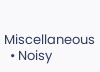Miscellaneous
  • Noisy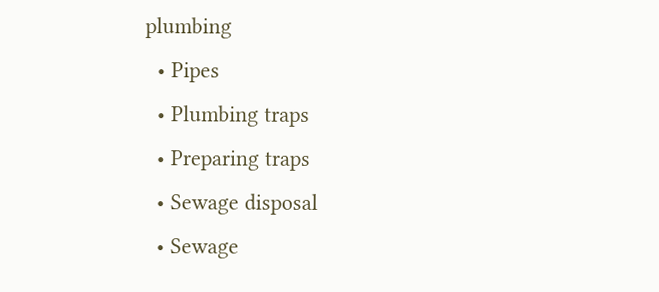plumbing
  • Pipes
  • Plumbing traps
  • Preparing traps
  • Sewage disposal
  • Sewage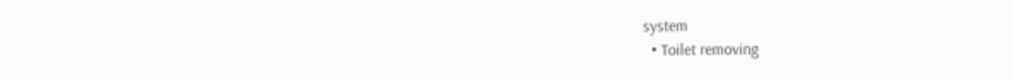system
  • Toilet removing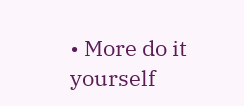• More do it yourself